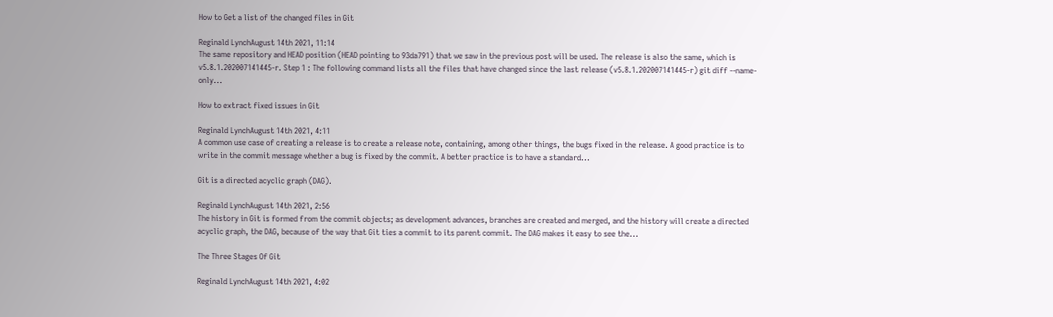How to Get a list of the changed files in Git

Reginald LynchAugust 14th 2021, 11:14
The same repository and HEAD position (HEAD pointing to 93da791) that we saw in the previous post will be used. The release is also the same, which is v5.8.1.202007141445-r. Step 1 : The following command lists all the files that have changed since the last release (v5.8.1.202007141445-r) git diff --name-only...

How to extract fixed issues in Git

Reginald LynchAugust 14th 2021, 4:11
A common use case of creating a release is to create a release note, containing, among other things, the bugs fixed in the release. A good practice is to write in the commit message whether a bug is fixed by the commit. A better practice is to have a standard...

Git is a directed acyclic graph (DAG).

Reginald LynchAugust 14th 2021, 2:56
The history in Git is formed from the commit objects; as development advances, branches are created and merged, and the history will create a directed acyclic graph, the DAG, because of the way that Git ties a commit to its parent commit. The DAG makes it easy to see the...

The Three Stages Of Git

Reginald LynchAugust 14th 2021, 4:02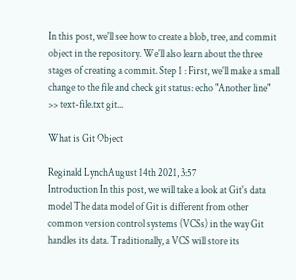In this post, we'll see how to create a blob, tree, and commit object in the repository. We'll also learn about the three stages of creating a commit. Step 1 : First, we'll make a small change to the file and check git status: echo "Another line" >> text-file.txt git...

What is Git Object

Reginald LynchAugust 14th 2021, 3:57
Introduction In this post, we will take a look at Git's data model The data model of Git is different from other common version control systems (VCSs) in the way Git handles its data. Traditionally, a VCS will store its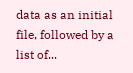data as an initial file, followed by a list of...